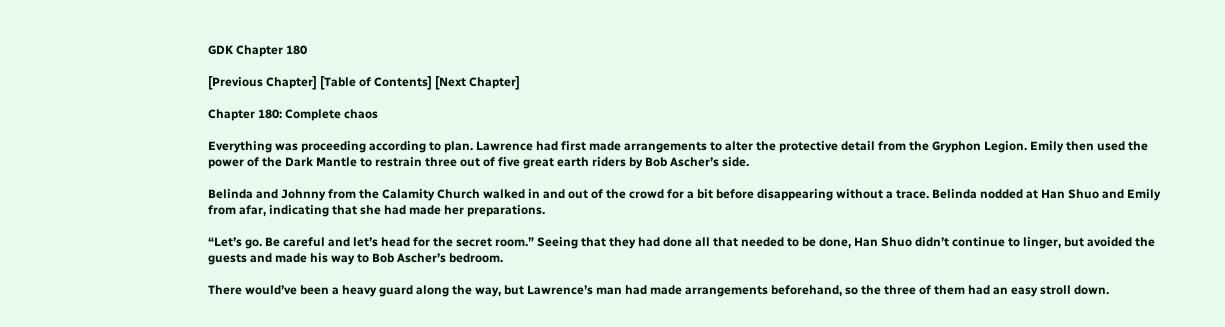GDK Chapter 180

[Previous Chapter] [Table of Contents] [Next Chapter]

Chapter 180: Complete chaos

Everything was proceeding according to plan. Lawrence had first made arrangements to alter the protective detail from the Gryphon Legion. Emily then used the power of the Dark Mantle to restrain three out of five great earth riders by Bob Ascher’s side.

Belinda and Johnny from the Calamity Church walked in and out of the crowd for a bit before disappearing without a trace. Belinda nodded at Han Shuo and Emily from afar, indicating that she had made her preparations.

“Let’s go. Be careful and let’s head for the secret room.” Seeing that they had done all that needed to be done, Han Shuo didn’t continue to linger, but avoided the guests and made his way to Bob Ascher’s bedroom.

There would’ve been a heavy guard along the way, but Lawrence’s man had made arrangements beforehand, so the three of them had an easy stroll down.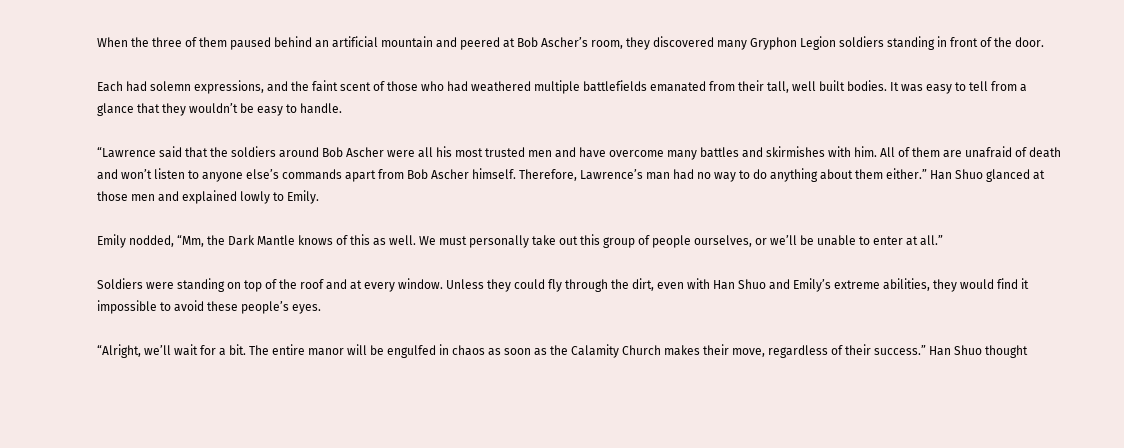When the three of them paused behind an artificial mountain and peered at Bob Ascher’s room, they discovered many Gryphon Legion soldiers standing in front of the door.

Each had solemn expressions, and the faint scent of those who had weathered multiple battlefields emanated from their tall, well built bodies. It was easy to tell from a glance that they wouldn’t be easy to handle.

“Lawrence said that the soldiers around Bob Ascher were all his most trusted men and have overcome many battles and skirmishes with him. All of them are unafraid of death and won’t listen to anyone else’s commands apart from Bob Ascher himself. Therefore, Lawrence’s man had no way to do anything about them either.” Han Shuo glanced at those men and explained lowly to Emily.

Emily nodded, “Mm, the Dark Mantle knows of this as well. We must personally take out this group of people ourselves, or we’ll be unable to enter at all.”

Soldiers were standing on top of the roof and at every window. Unless they could fly through the dirt, even with Han Shuo and Emily’s extreme abilities, they would find it impossible to avoid these people’s eyes.

“Alright, we’ll wait for a bit. The entire manor will be engulfed in chaos as soon as the Calamity Church makes their move, regardless of their success.” Han Shuo thought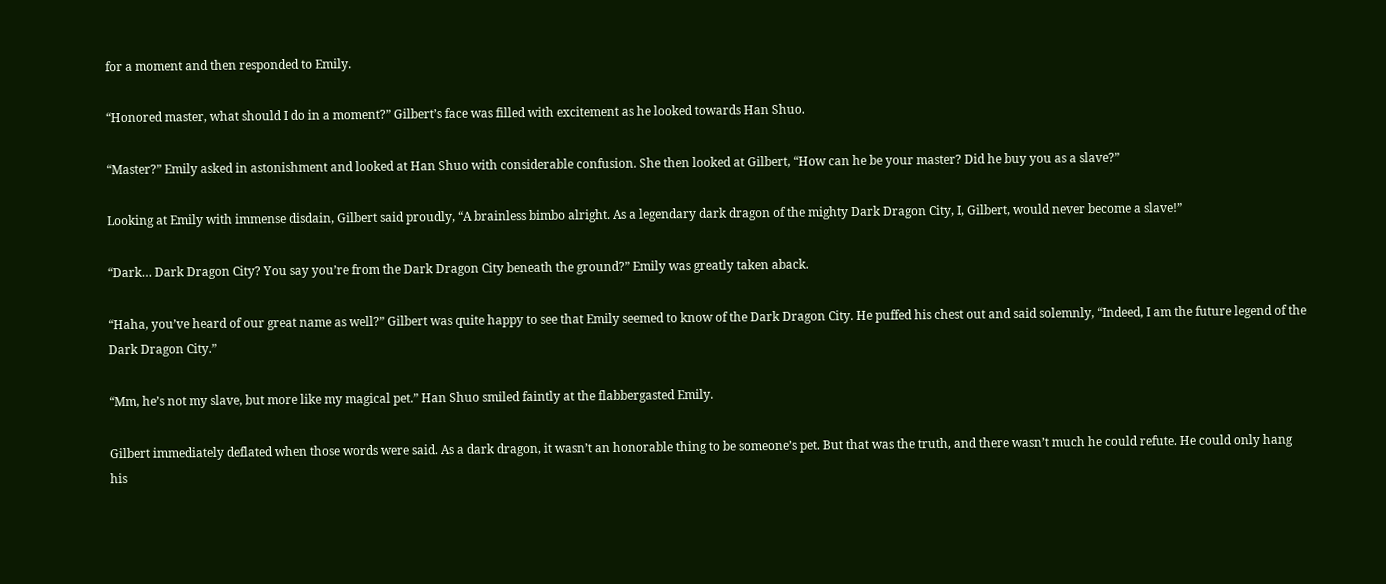for a moment and then responded to Emily.

“Honored master, what should I do in a moment?” Gilbert’s face was filled with excitement as he looked towards Han Shuo.

“Master?” Emily asked in astonishment and looked at Han Shuo with considerable confusion. She then looked at Gilbert, “How can he be your master? Did he buy you as a slave?”

Looking at Emily with immense disdain, Gilbert said proudly, “A brainless bimbo alright. As a legendary dark dragon of the mighty Dark Dragon City, I, Gilbert, would never become a slave!”

“Dark… Dark Dragon City? You say you’re from the Dark Dragon City beneath the ground?” Emily was greatly taken aback.

“Haha, you’ve heard of our great name as well?” Gilbert was quite happy to see that Emily seemed to know of the Dark Dragon City. He puffed his chest out and said solemnly, “Indeed, I am the future legend of the Dark Dragon City.”

“Mm, he’s not my slave, but more like my magical pet.” Han Shuo smiled faintly at the flabbergasted Emily.

Gilbert immediately deflated when those words were said. As a dark dragon, it wasn’t an honorable thing to be someone’s pet. But that was the truth, and there wasn’t much he could refute. He could only hang his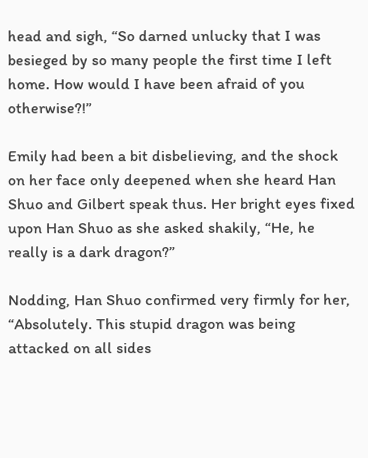head and sigh, “So darned unlucky that I was besieged by so many people the first time I left home. How would I have been afraid of you otherwise?!”

Emily had been a bit disbelieving, and the shock on her face only deepened when she heard Han Shuo and Gilbert speak thus. Her bright eyes fixed upon Han Shuo as she asked shakily, “He, he really is a dark dragon?”

Nodding, Han Shuo confirmed very firmly for her, “Absolutely. This stupid dragon was being attacked on all sides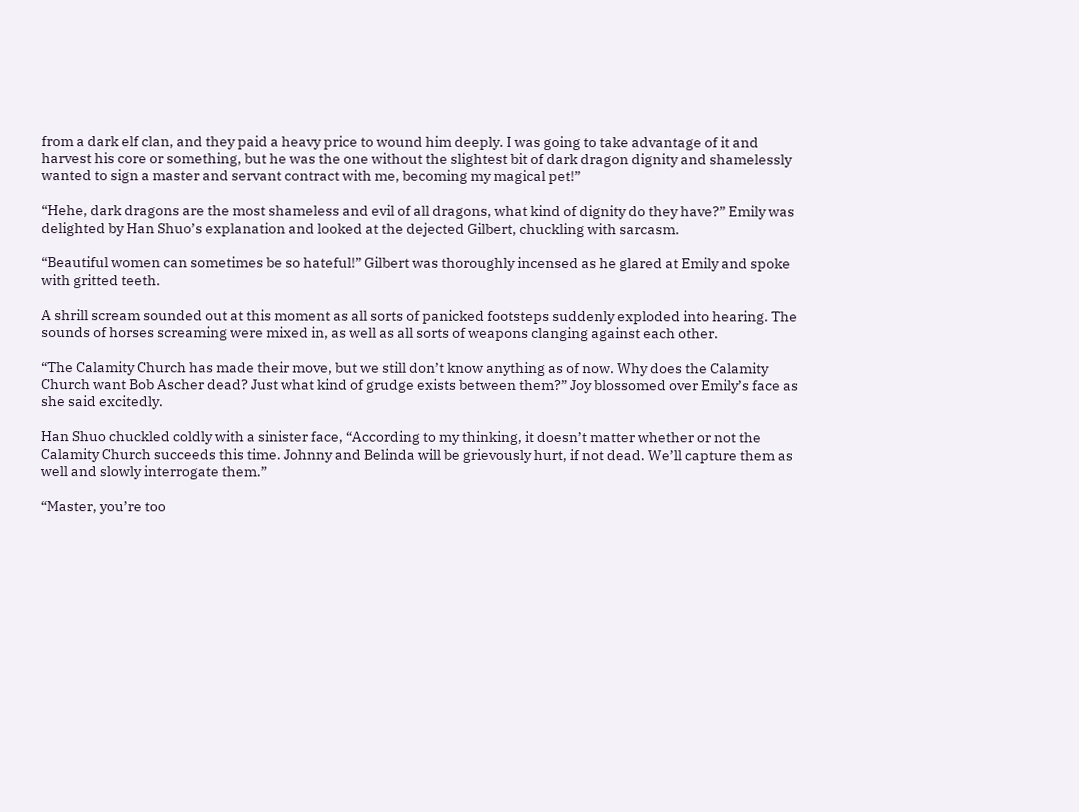from a dark elf clan, and they paid a heavy price to wound him deeply. I was going to take advantage of it and harvest his core or something, but he was the one without the slightest bit of dark dragon dignity and shamelessly wanted to sign a master and servant contract with me, becoming my magical pet!”

“Hehe, dark dragons are the most shameless and evil of all dragons, what kind of dignity do they have?” Emily was delighted by Han Shuo’s explanation and looked at the dejected Gilbert, chuckling with sarcasm.

“Beautiful women can sometimes be so hateful!” Gilbert was thoroughly incensed as he glared at Emily and spoke with gritted teeth.

A shrill scream sounded out at this moment as all sorts of panicked footsteps suddenly exploded into hearing. The sounds of horses screaming were mixed in, as well as all sorts of weapons clanging against each other.

“The Calamity Church has made their move, but we still don’t know anything as of now. Why does the Calamity Church want Bob Ascher dead? Just what kind of grudge exists between them?” Joy blossomed over Emily’s face as she said excitedly.

Han Shuo chuckled coldly with a sinister face, “According to my thinking, it doesn’t matter whether or not the Calamity Church succeeds this time. Johnny and Belinda will be grievously hurt, if not dead. We’ll capture them as well and slowly interrogate them.”

“Master, you’re too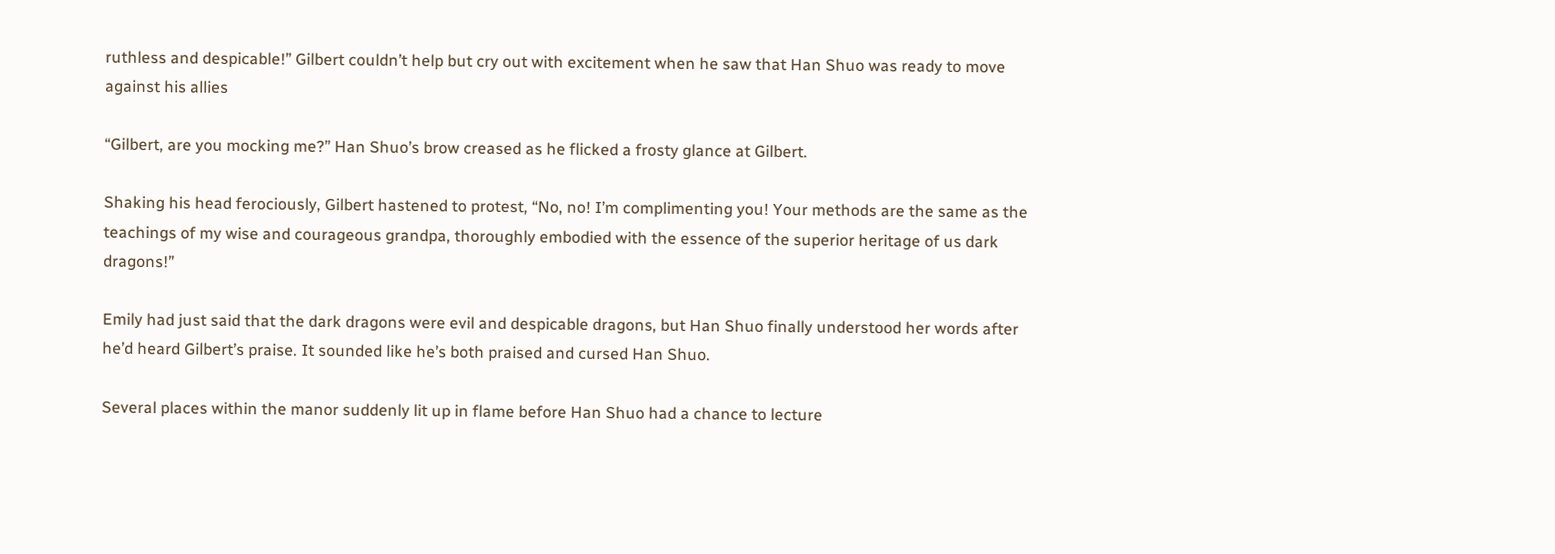ruthless and despicable!” Gilbert couldn’t help but cry out with excitement when he saw that Han Shuo was ready to move against his allies

“Gilbert, are you mocking me?” Han Shuo’s brow creased as he flicked a frosty glance at Gilbert.

Shaking his head ferociously, Gilbert hastened to protest, “No, no! I’m complimenting you! Your methods are the same as the teachings of my wise and courageous grandpa, thoroughly embodied with the essence of the superior heritage of us dark dragons!”

Emily had just said that the dark dragons were evil and despicable dragons, but Han Shuo finally understood her words after he’d heard Gilbert’s praise. It sounded like he’s both praised and cursed Han Shuo.

Several places within the manor suddenly lit up in flame before Han Shuo had a chance to lecture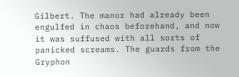Gilbert. The manor had already been engulfed in chaos beforehand, and now it was suffused with all sorts of panicked screams. The guards from the Gryphon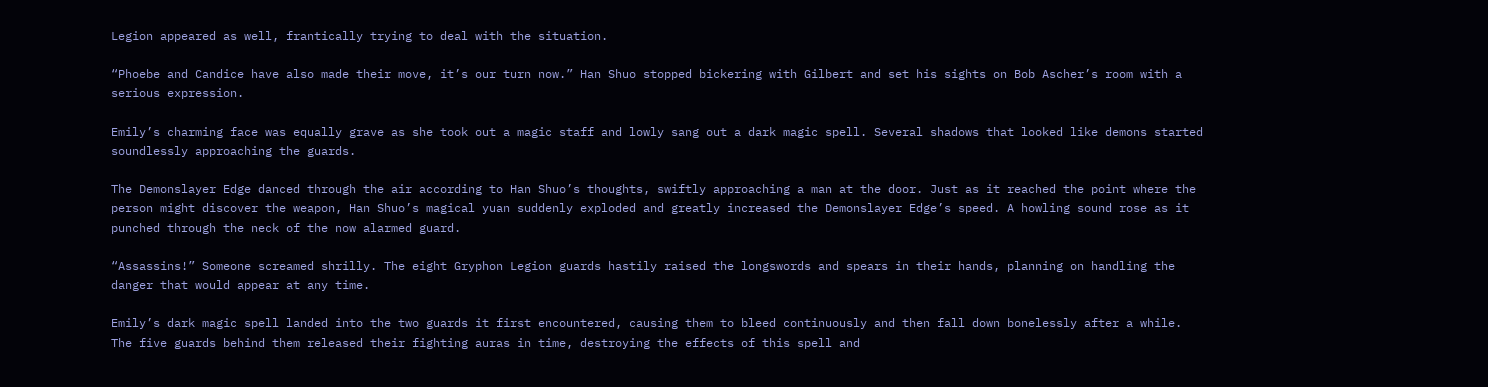Legion appeared as well, frantically trying to deal with the situation.

“Phoebe and Candice have also made their move, it’s our turn now.” Han Shuo stopped bickering with Gilbert and set his sights on Bob Ascher’s room with a serious expression.

Emily’s charming face was equally grave as she took out a magic staff and lowly sang out a dark magic spell. Several shadows that looked like demons started soundlessly approaching the guards.

The Demonslayer Edge danced through the air according to Han Shuo’s thoughts, swiftly approaching a man at the door. Just as it reached the point where the person might discover the weapon, Han Shuo’s magical yuan suddenly exploded and greatly increased the Demonslayer Edge’s speed. A howling sound rose as it punched through the neck of the now alarmed guard.

“Assassins!” Someone screamed shrilly. The eight Gryphon Legion guards hastily raised the longswords and spears in their hands, planning on handling the danger that would appear at any time.

Emily’s dark magic spell landed into the two guards it first encountered, causing them to bleed continuously and then fall down bonelessly after a while. The five guards behind them released their fighting auras in time, destroying the effects of this spell and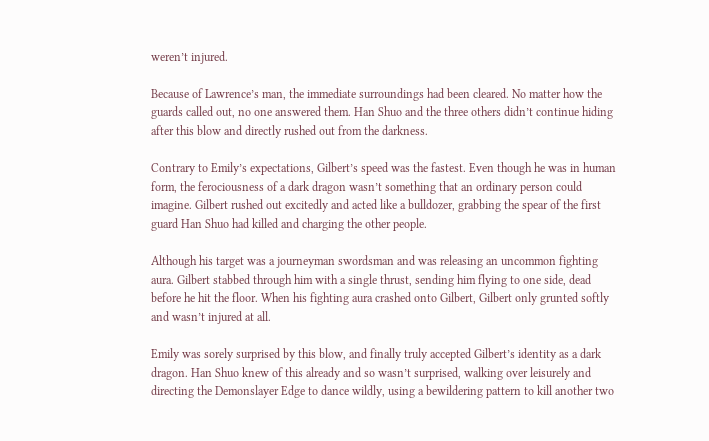weren’t injured.

Because of Lawrence’s man, the immediate surroundings had been cleared. No matter how the guards called out, no one answered them. Han Shuo and the three others didn’t continue hiding after this blow and directly rushed out from the darkness.

Contrary to Emily’s expectations, Gilbert’s speed was the fastest. Even though he was in human form, the ferociousness of a dark dragon wasn’t something that an ordinary person could imagine. Gilbert rushed out excitedly and acted like a bulldozer, grabbing the spear of the first guard Han Shuo had killed and charging the other people.

Although his target was a journeyman swordsman and was releasing an uncommon fighting aura. Gilbert stabbed through him with a single thrust, sending him flying to one side, dead before he hit the floor. When his fighting aura crashed onto Gilbert, Gilbert only grunted softly and wasn’t injured at all.

Emily was sorely surprised by this blow, and finally truly accepted Gilbert’s identity as a dark dragon. Han Shuo knew of this already and so wasn’t surprised, walking over leisurely and directing the Demonslayer Edge to dance wildly, using a bewildering pattern to kill another two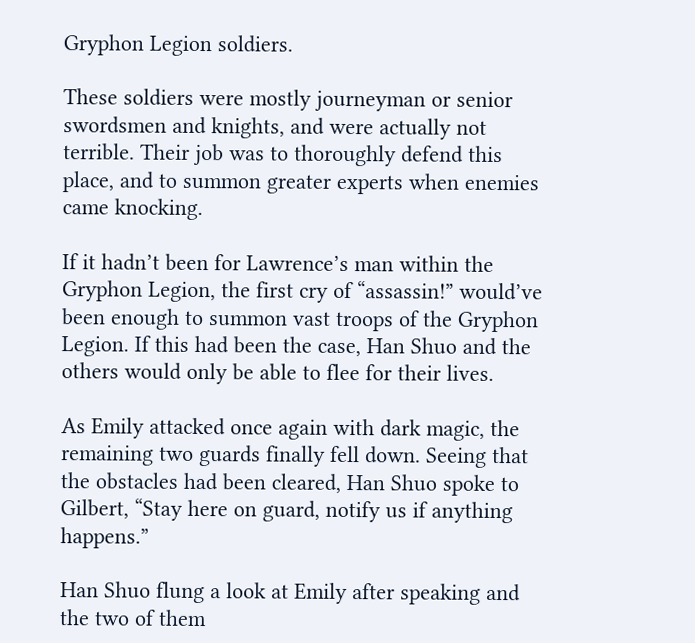Gryphon Legion soldiers.

These soldiers were mostly journeyman or senior swordsmen and knights, and were actually not terrible. Their job was to thoroughly defend this place, and to summon greater experts when enemies came knocking.

If it hadn’t been for Lawrence’s man within the Gryphon Legion, the first cry of “assassin!” would’ve been enough to summon vast troops of the Gryphon Legion. If this had been the case, Han Shuo and the others would only be able to flee for their lives.

As Emily attacked once again with dark magic, the remaining two guards finally fell down. Seeing that the obstacles had been cleared, Han Shuo spoke to Gilbert, “Stay here on guard, notify us if anything happens.”

Han Shuo flung a look at Emily after speaking and the two of them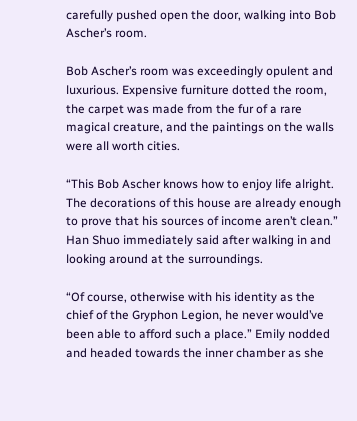carefully pushed open the door, walking into Bob Ascher’s room.

Bob Ascher’s room was exceedingly opulent and luxurious. Expensive furniture dotted the room, the carpet was made from the fur of a rare magical creature, and the paintings on the walls were all worth cities.

“This Bob Ascher knows how to enjoy life alright. The decorations of this house are already enough to prove that his sources of income aren’t clean.” Han Shuo immediately said after walking in and looking around at the surroundings.

“Of course, otherwise with his identity as the chief of the Gryphon Legion, he never would’ve been able to afford such a place.” Emily nodded and headed towards the inner chamber as she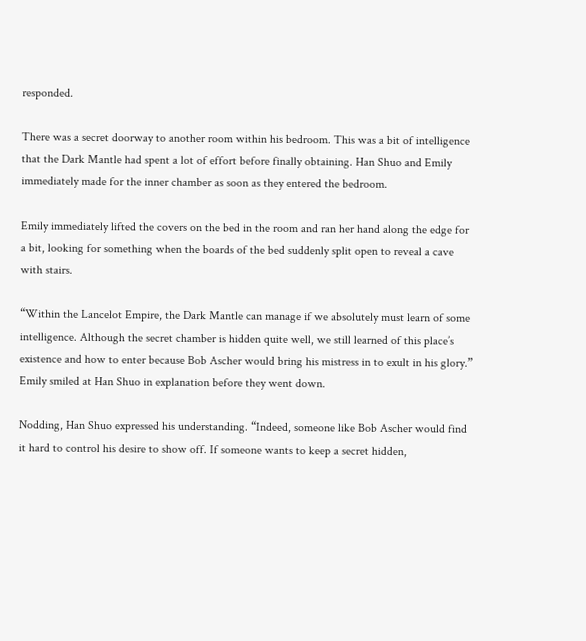responded.

There was a secret doorway to another room within his bedroom. This was a bit of intelligence that the Dark Mantle had spent a lot of effort before finally obtaining. Han Shuo and Emily immediately made for the inner chamber as soon as they entered the bedroom.

Emily immediately lifted the covers on the bed in the room and ran her hand along the edge for a bit, looking for something when the boards of the bed suddenly split open to reveal a cave with stairs.

“Within the Lancelot Empire, the Dark Mantle can manage if we absolutely must learn of some intelligence. Although the secret chamber is hidden quite well, we still learned of this place’s existence and how to enter because Bob Ascher would bring his mistress in to exult in his glory.” Emily smiled at Han Shuo in explanation before they went down.

Nodding, Han Shuo expressed his understanding. “Indeed, someone like Bob Ascher would find it hard to control his desire to show off. If someone wants to keep a secret hidden,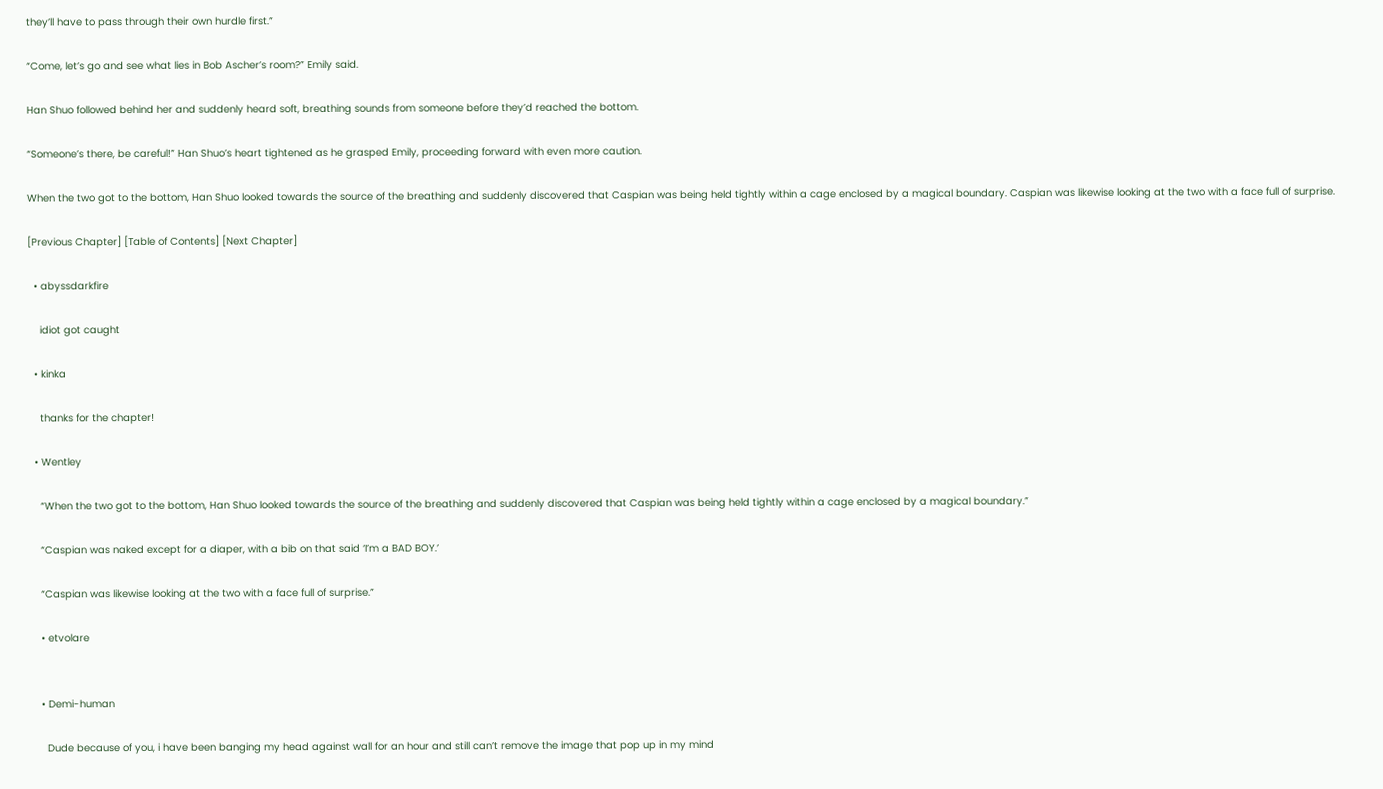they’ll have to pass through their own hurdle first.”

“Come, let’s go and see what lies in Bob Ascher’s room?” Emily said.

Han Shuo followed behind her and suddenly heard soft, breathing sounds from someone before they’d reached the bottom.

“Someone’s there, be careful!” Han Shuo’s heart tightened as he grasped Emily, proceeding forward with even more caution.

When the two got to the bottom, Han Shuo looked towards the source of the breathing and suddenly discovered that Caspian was being held tightly within a cage enclosed by a magical boundary. Caspian was likewise looking at the two with a face full of surprise.

[Previous Chapter] [Table of Contents] [Next Chapter]

  • abyssdarkfire

    idiot got caught

  • kinka

    thanks for the chapter!

  • Wentley

    “When the two got to the bottom, Han Shuo looked towards the source of the breathing and suddenly discovered that Caspian was being held tightly within a cage enclosed by a magical boundary.”

    “Caspian was naked except for a diaper, with a bib on that said ‘I’m a BAD BOY.’

    “Caspian was likewise looking at the two with a face full of surprise.”

    • etvolare


    • Demi-human

      Dude because of you, i have been banging my head against wall for an hour and still can’t remove the image that pop up in my mind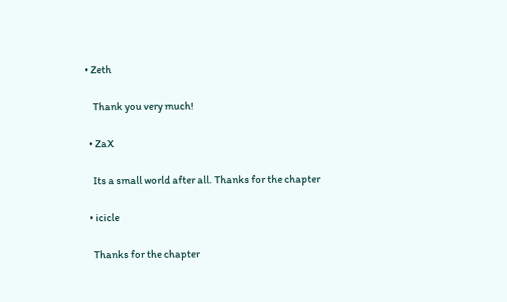• Zeth

    Thank you very much!

  • ZaX

    Its a small world after all. Thanks for the chapter

  • icicle

    Thanks for the chapter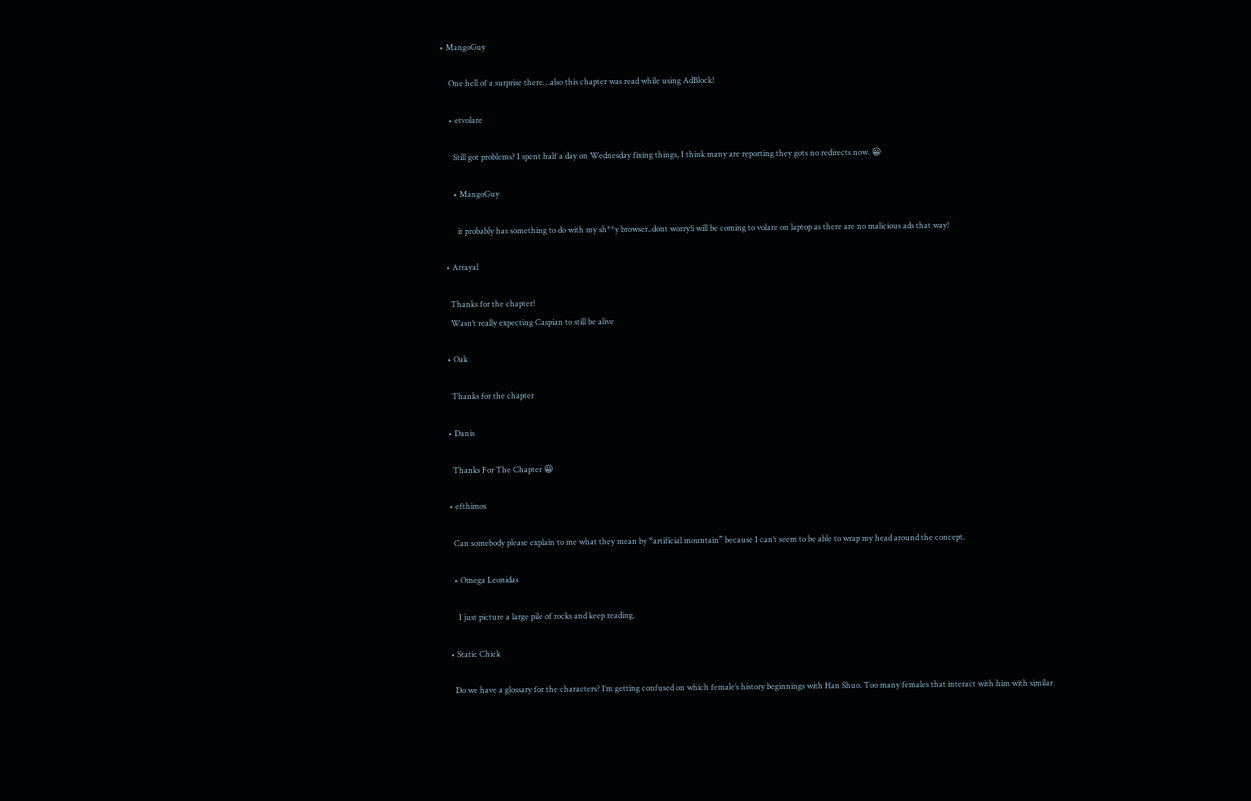• MangoGuy

    One hell of a surprise there…also this chapter was read while using AdBlock!

    • etvolare

      Still got problems? I spent half a day on Wednesday fixing things, I think many are reporting they gots no redirects now. 😀

      • MangoGuy

        it probably has something to do with my sh**y browser..dont worry!i will be coming to volare on laptop as there are no malicious ads that way!

  • Arrayal

    Thanks for the chapter!
    Wasn’t really expecting Caspian to still be alive

  • Oak

    Thanks for the chapter

  • Danis

    Thanks For The Chapter 😀

  • efthimos

    Can somebody please explain to me what they mean by “artificial mountain” because I can’t seem to be able to wrap my head around the concept.

    • Omega Leonidas

      I just picture a large pile of rocks and keep reading.

  • Static Chick

    Do we have a glossary for the characters? I’m getting confused on which female’s history beginnings with Han Shuo. Too many females that interact with him with similar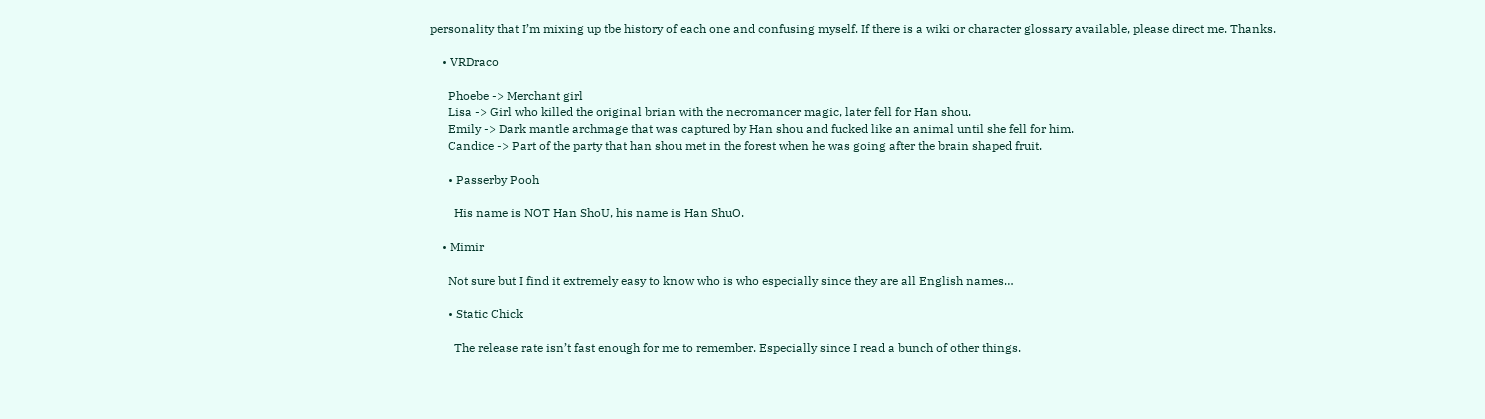personality that I’m mixing up tbe history of each one and confusing myself. If there is a wiki or character glossary available, please direct me. Thanks.

    • VRDraco

      Phoebe -> Merchant girl
      Lisa -> Girl who killed the original brian with the necromancer magic, later fell for Han shou.
      Emily -> Dark mantle archmage that was captured by Han shou and fucked like an animal until she fell for him.
      Candice -> Part of the party that han shou met in the forest when he was going after the brain shaped fruit.

      • Passerby Pooh

        His name is NOT Han ShoU, his name is Han ShuO.

    • Mimir

      Not sure but I find it extremely easy to know who is who especially since they are all English names…

      • Static Chick

        The release rate isn’t fast enough for me to remember. Especially since I read a bunch of other things.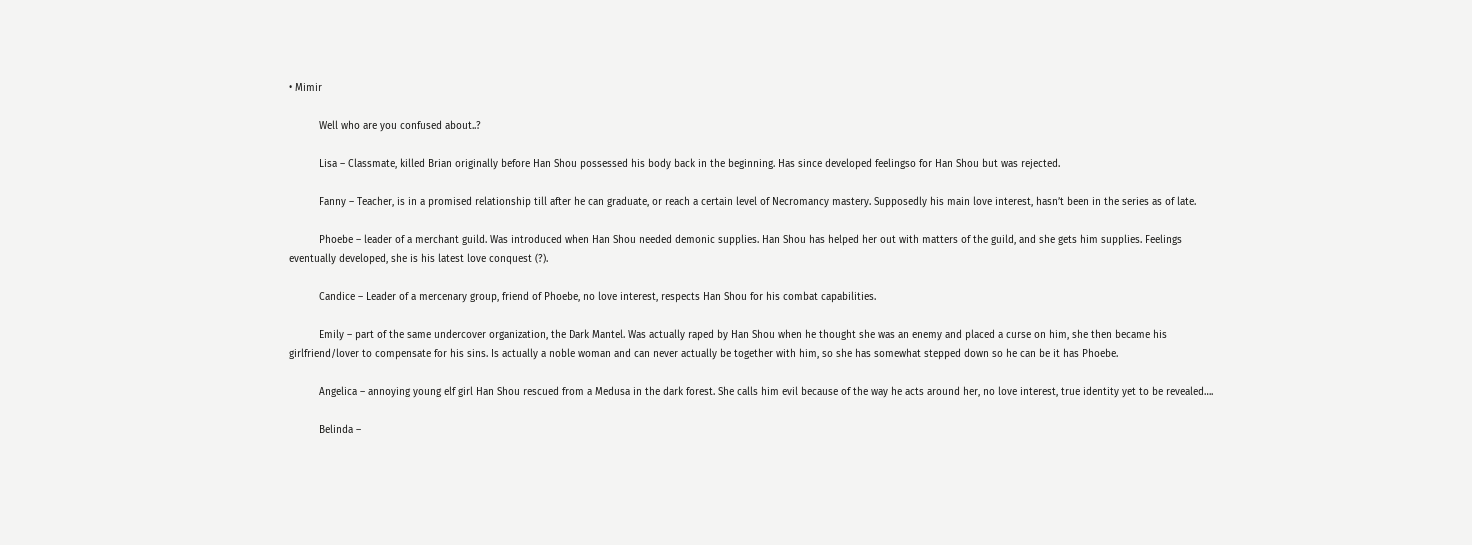• Mimir

          Well who are you confused about..?

          Lisa – Classmate, killed Brian originally before Han Shou possessed his body back in the beginning. Has since developed feelingso for Han Shou but was rejected.

          Fanny – Teacher, is in a promised relationship till after he can graduate, or reach a certain level of Necromancy mastery. Supposedly his main love interest, hasn’t been in the series as of late.

          Phoebe – leader of a merchant guild. Was introduced when Han Shou needed demonic supplies. Han Shou has helped her out with matters of the guild, and she gets him supplies. Feelings eventually developed, she is his latest love conquest (?).

          Candice – Leader of a mercenary group, friend of Phoebe, no love interest, respects Han Shou for his combat capabilities.

          Emily – part of the same undercover organization, the Dark Mantel. Was actually raped by Han Shou when he thought she was an enemy and placed a curse on him, she then became his girlfriend/lover to compensate for his sins. Is actually a noble woman and can never actually be together with him, so she has somewhat stepped down so he can be it has Phoebe.

          Angelica – annoying young elf girl Han Shou rescued from a Medusa in the dark forest. She calls him evil because of the way he acts around her, no love interest, true identity yet to be revealed….

          Belinda –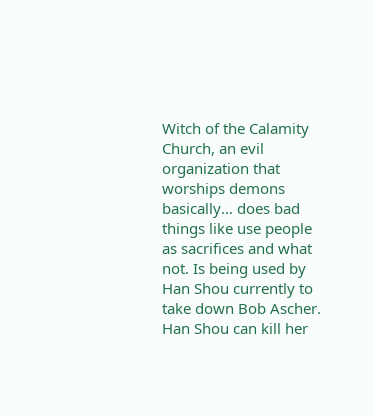Witch of the Calamity Church, an evil organization that worships demons basically… does bad things like use people as sacrifices and what not. Is being used by Han Shou currently to take down Bob Ascher. Han Shou can kill her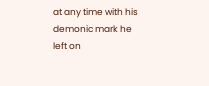at any time with his demonic mark he left on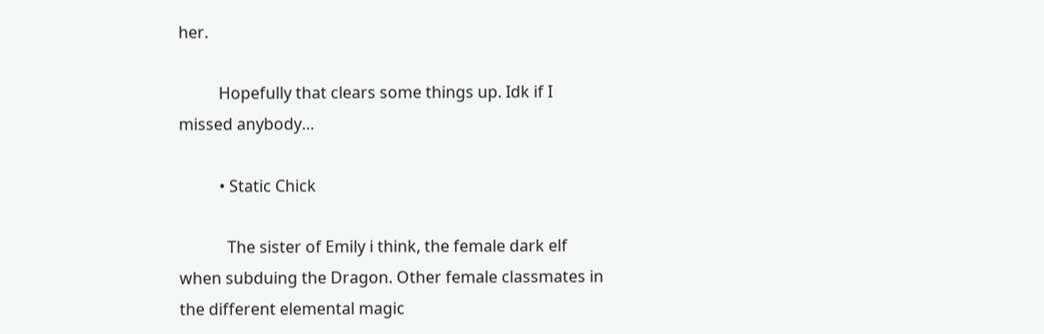her.

          Hopefully that clears some things up. Idk if I missed anybody…

          • Static Chick

            The sister of Emily i think, the female dark elf when subduing the Dragon. Other female classmates in the different elemental magic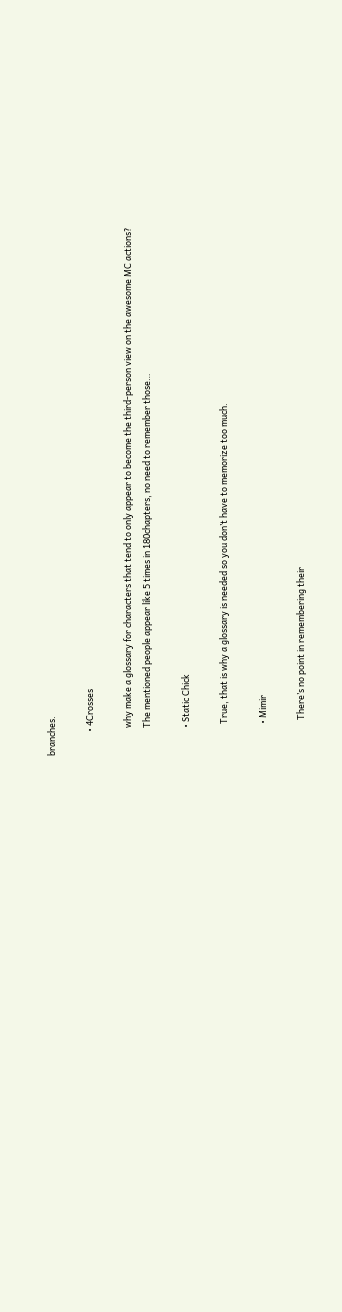branches.

            • 4Crosses

              why make a glossary for characters that tend to only appear to become the third-person view on the awesome MC actions?
              The mentioned people appear like 5 times in 180chapters, no need to remember those…

              • Static Chick

                True, that is why a glossary is needed so you don’t have to memorize too much.

                • Mimir

                  There’s no point in remembering their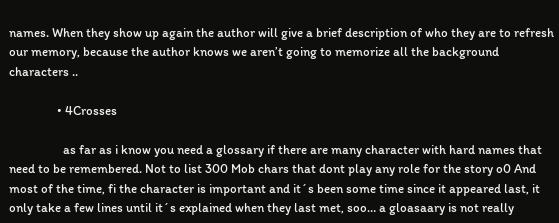names. When they show up again the author will give a brief description of who they are to refresh our memory, because the author knows we aren’t going to memorize all the background characters ..

                • 4Crosses

                  as far as i know you need a glossary if there are many character with hard names that need to be remembered. Not to list 300 Mob chars that dont play any role for the story o0 And most of the time, fi the character is important and it´s been some time since it appeared last, it only take a few lines until it´s explained when they last met, soo… a gloasaary is not really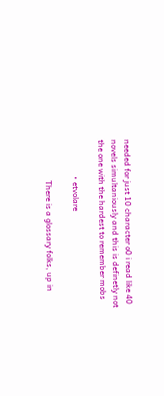needed for just 10 character o0 i read like 40 novels simultaniously and this is definetly not the one with the hardest to remember mobs

                  • etvolare

                    There is a glossary folks, up in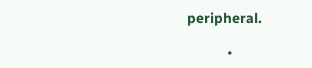peripheral.

          •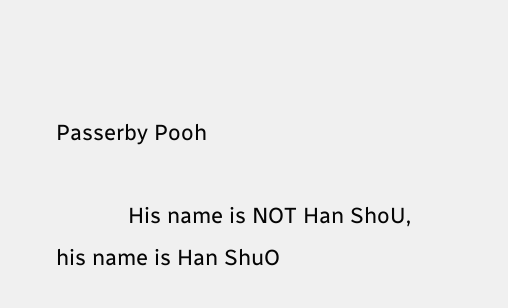Passerby Pooh

            His name is NOT Han ShoU, his name is Han ShuO